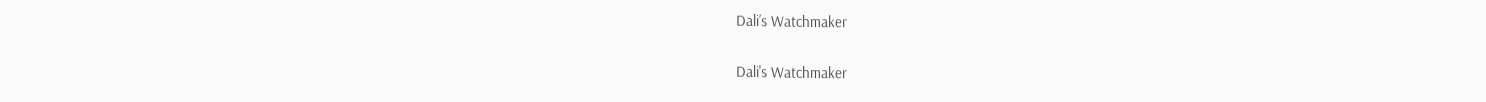Dali’s Watchmaker

Dali's Watchmaker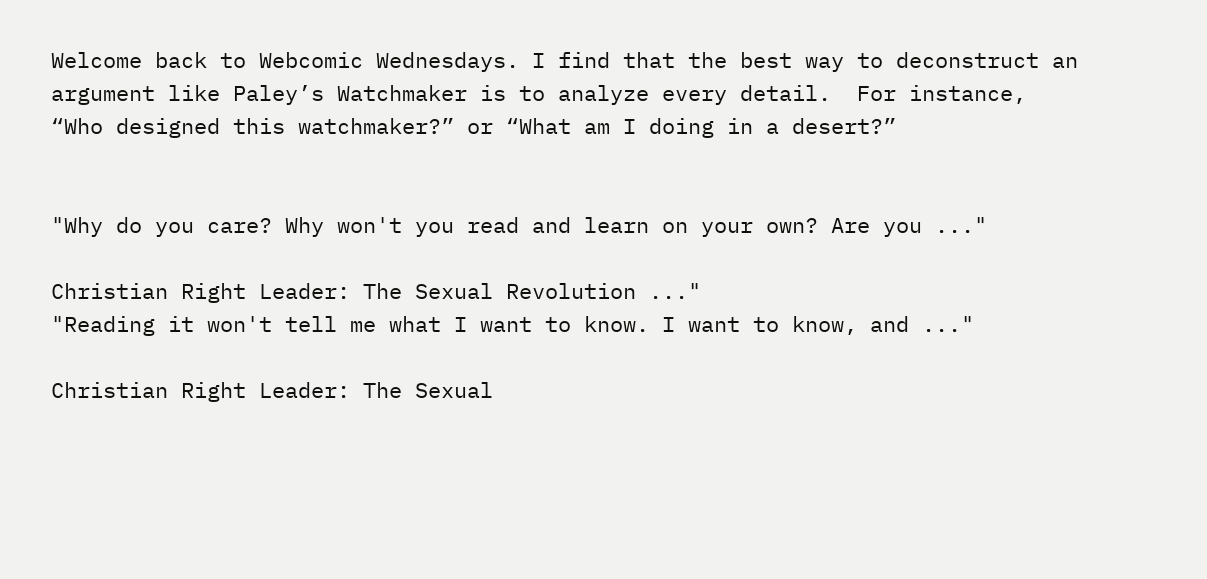Welcome back to Webcomic Wednesdays. I find that the best way to deconstruct an argument like Paley’s Watchmaker is to analyze every detail.  For instance, “Who designed this watchmaker?” or “What am I doing in a desert?”


"Why do you care? Why won't you read and learn on your own? Are you ..."

Christian Right Leader: The Sexual Revolution ..."
"Reading it won't tell me what I want to know. I want to know, and ..."

Christian Right Leader: The Sexual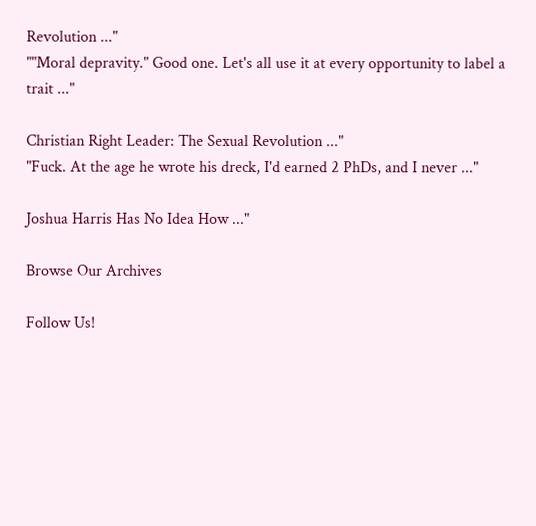Revolution ..."
""Moral depravity." Good one. Let's all use it at every opportunity to label a trait ..."

Christian Right Leader: The Sexual Revolution ..."
"Fuck. At the age he wrote his dreck, I'd earned 2 PhDs, and I never ..."

Joshua Harris Has No Idea How ..."

Browse Our Archives

Follow Us!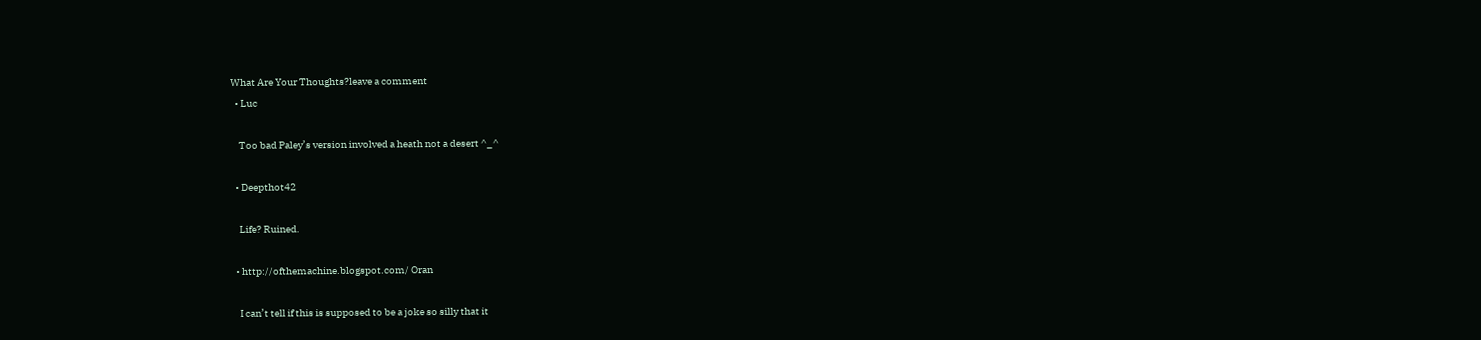What Are Your Thoughts?leave a comment
  • Luc

    Too bad Paley’s version involved a heath not a desert ^_^

  • Deepthot42

    Life? Ruined.

  • http://ofthemachine.blogspot.com/ Oran

    I can’t tell if this is supposed to be a joke so silly that it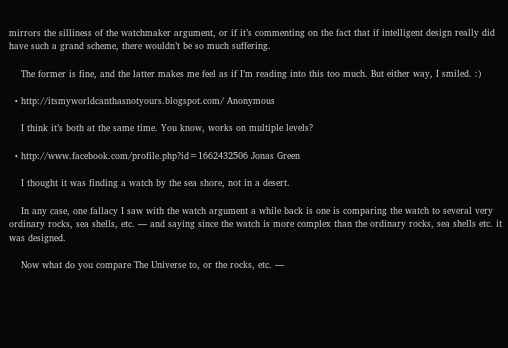mirrors the silliness of the watchmaker argument, or if it’s commenting on the fact that if intelligent design really did have such a grand scheme, there wouldn’t be so much suffering.

    The former is fine, and the latter makes me feel as if I’m reading into this too much. But either way, I smiled. :)

  • http://itsmyworldcanthasnotyours.blogspot.com/ Anonymous

    I think it’s both at the same time. You know, works on multiple levels?

  • http://www.facebook.com/profile.php?id=1662432506 Jonas Green

    I thought it was finding a watch by the sea shore, not in a desert.

    In any case, one fallacy I saw with the watch argument a while back is one is comparing the watch to several very ordinary rocks, sea shells, etc. — and saying since the watch is more complex than the ordinary rocks, sea shells etc. it was designed.

    Now what do you compare The Universe to, or the rocks, etc. —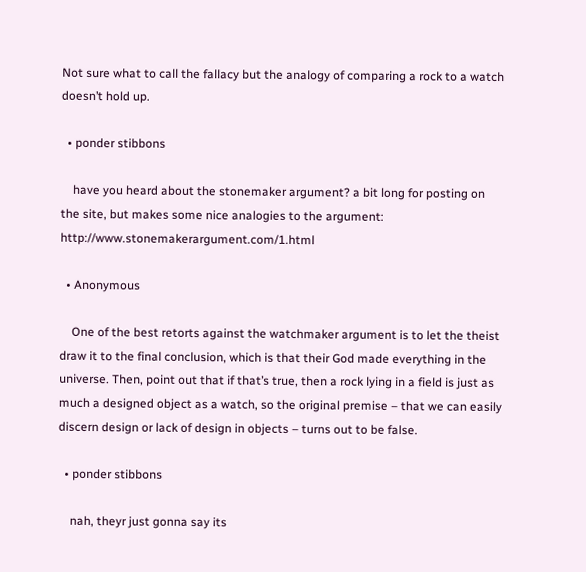Not sure what to call the fallacy but the analogy of comparing a rock to a watch doesn’t hold up.

  • ponder stibbons

    have you heard about the stonemaker argument? a bit long for posting on the site, but makes some nice analogies to the argument: http://www.stonemakerargument.com/1.html

  • Anonymous

    One of the best retorts against the watchmaker argument is to let the theist draw it to the final conclusion, which is that their God made everything in the universe. Then, point out that if that’s true, then a rock lying in a field is just as much a designed object as a watch, so the original premise – that we can easily discern design or lack of design in objects – turns out to be false.

  • ponder stibbons

    nah, theyr just gonna say its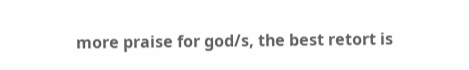more praise for god/s, the best retort is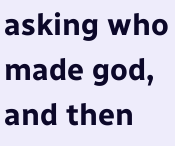asking who made god, and then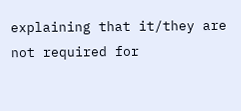explaining that it/they are not required for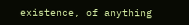existence, of anything